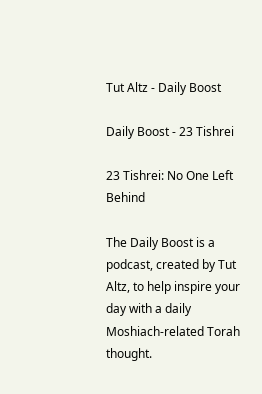Tut Altz - Daily Boost

Daily Boost - 23 Tishrei

23 Tishrei: No One Left Behind

The Daily Boost is a podcast, created by Tut Altz, to help inspire your day with a daily Moshiach-related Torah thought.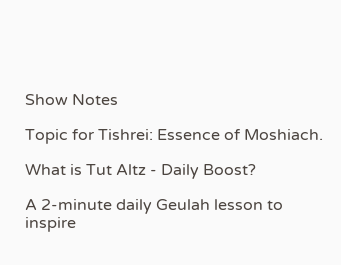Show Notes

Topic for Tishrei: Essence of Moshiach.

What is Tut Altz - Daily Boost?

A 2-minute daily Geulah lesson to inspire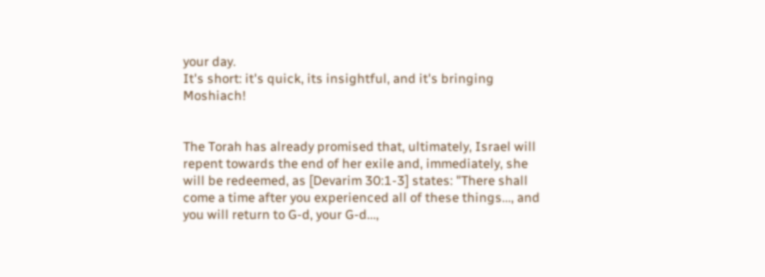your day.
It's short: it's quick, its insightful, and it's bringing Moshiach!


The Torah has already promised that, ultimately, Israel will repent towards the end of her exile and, immediately, she will be redeemed, as [Devarim 30:1-3] states: "There shall come a time after you experienced all of these things..., and you will return to G-d, your G-d...,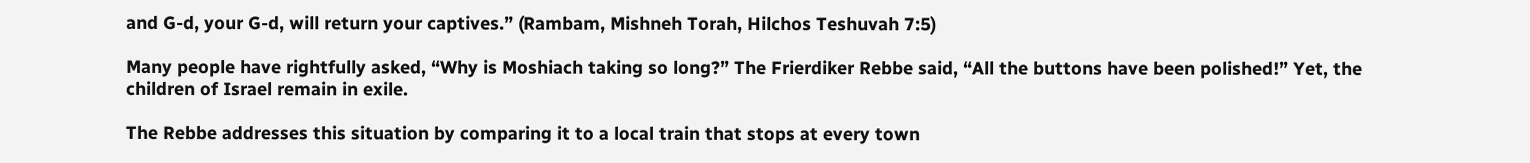and G-d, your G-d, will return your captives.” (Rambam, Mishneh Torah, Hilchos Teshuvah 7:5)

Many people have rightfully asked, “Why is Moshiach taking so long?” The Frierdiker Rebbe said, “All the buttons have been polished!” Yet, the children of Israel remain in exile.

The Rebbe addresses this situation by comparing it to a local train that stops at every town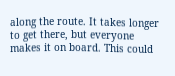along the route. It takes longer to get there, but everyone makes it on board. This could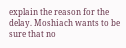explain the reason for the delay. Moshiach wants to be sure that no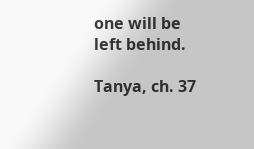one will be left behind.

Tanya, ch. 37